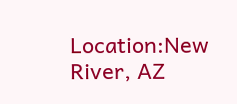Location:New River, AZ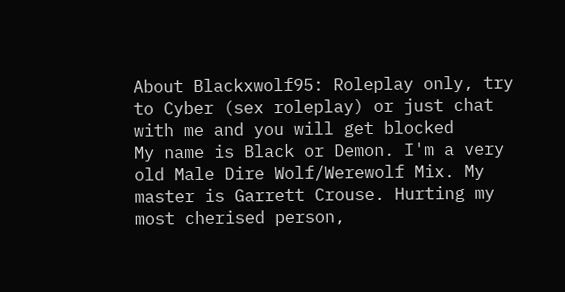About Blackxwolf95: Roleplay only, try to Cyber (sex roleplay) or just chat with me and you will get blocked
My name is Black or Demon. I'm a very old Male Dire Wolf/Werewolf Mix. My master is Garrett Crouse. Hurting my most cherised person,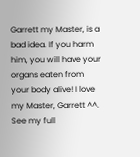Garrett my Master, is a bad idea. If you harm him, you will have your organs eaten from your body alive! I love my Master, Garrett ^^.
See my full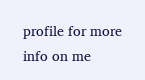profile for more info on me